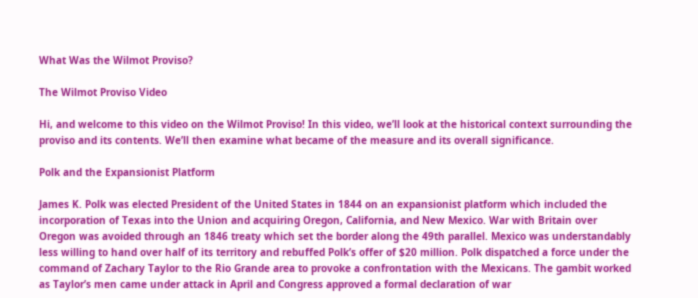What Was the Wilmot Proviso?

The Wilmot Proviso Video

Hi, and welcome to this video on the Wilmot Proviso! In this video, we’ll look at the historical context surrounding the proviso and its contents. We’ll then examine what became of the measure and its overall significance.

Polk and the Expansionist Platform

James K. Polk was elected President of the United States in 1844 on an expansionist platform which included the incorporation of Texas into the Union and acquiring Oregon, California, and New Mexico. War with Britain over Oregon was avoided through an 1846 treaty which set the border along the 49th parallel. Mexico was understandably less willing to hand over half of its territory and rebuffed Polk’s offer of $20 million. Polk dispatched a force under the command of Zachary Taylor to the Rio Grande area to provoke a confrontation with the Mexicans. The gambit worked as Taylor’s men came under attack in April and Congress approved a formal declaration of war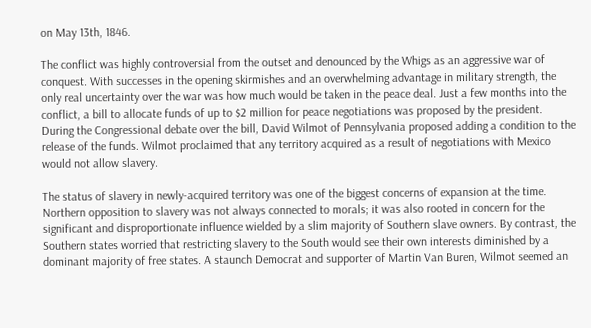on May 13th, 1846.

The conflict was highly controversial from the outset and denounced by the Whigs as an aggressive war of conquest. With successes in the opening skirmishes and an overwhelming advantage in military strength, the only real uncertainty over the war was how much would be taken in the peace deal. Just a few months into the conflict, a bill to allocate funds of up to $2 million for peace negotiations was proposed by the president. During the Congressional debate over the bill, David Wilmot of Pennsylvania proposed adding a condition to the release of the funds. Wilmot proclaimed that any territory acquired as a result of negotiations with Mexico would not allow slavery.

The status of slavery in newly-acquired territory was one of the biggest concerns of expansion at the time. Northern opposition to slavery was not always connected to morals; it was also rooted in concern for the significant and disproportionate influence wielded by a slim majority of Southern slave owners. By contrast, the Southern states worried that restricting slavery to the South would see their own interests diminished by a dominant majority of free states. A staunch Democrat and supporter of Martin Van Buren, Wilmot seemed an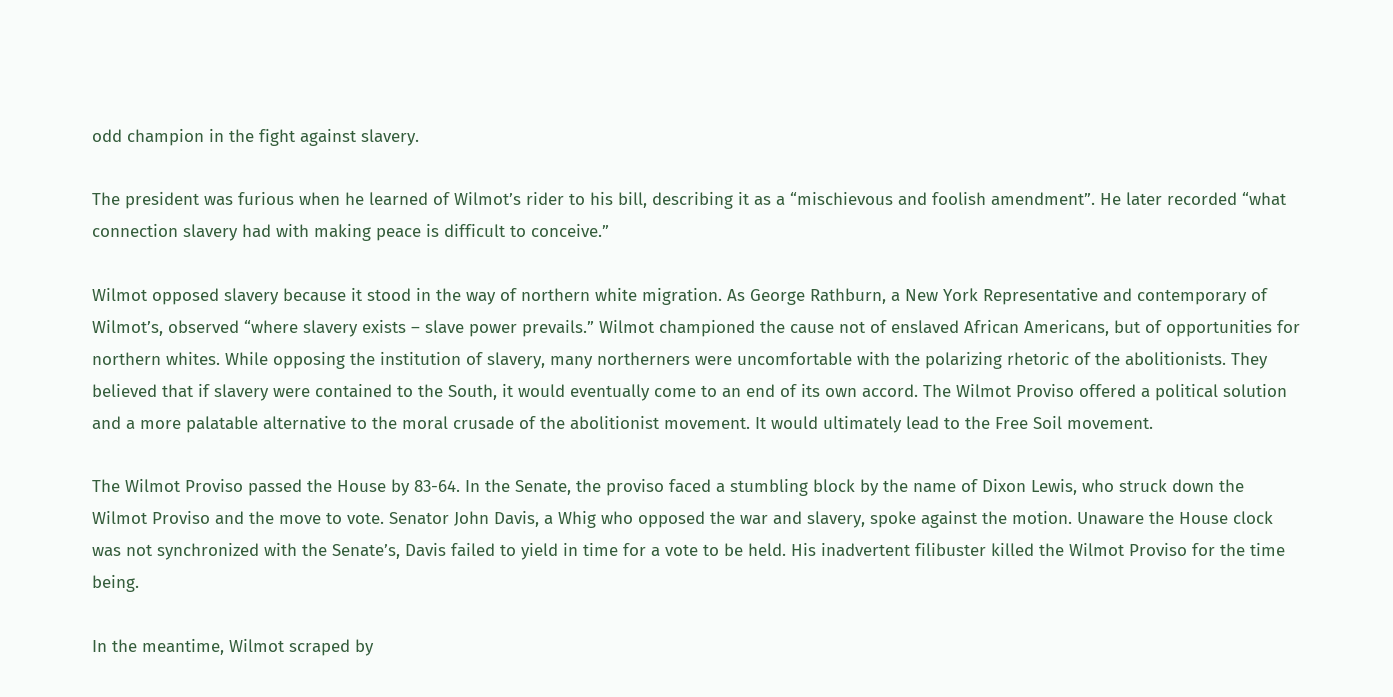odd champion in the fight against slavery.

The president was furious when he learned of Wilmot’s rider to his bill, describing it as a “mischievous and foolish amendment”. He later recorded “what connection slavery had with making peace is difficult to conceive.”

Wilmot opposed slavery because it stood in the way of northern white migration. As George Rathburn, a New York Representative and contemporary of Wilmot’s, observed “where slavery exists – slave power prevails.” Wilmot championed the cause not of enslaved African Americans, but of opportunities for northern whites. While opposing the institution of slavery, many northerners were uncomfortable with the polarizing rhetoric of the abolitionists. They believed that if slavery were contained to the South, it would eventually come to an end of its own accord. The Wilmot Proviso offered a political solution and a more palatable alternative to the moral crusade of the abolitionist movement. It would ultimately lead to the Free Soil movement.

The Wilmot Proviso passed the House by 83-64. In the Senate, the proviso faced a stumbling block by the name of Dixon Lewis, who struck down the Wilmot Proviso and the move to vote. Senator John Davis, a Whig who opposed the war and slavery, spoke against the motion. Unaware the House clock was not synchronized with the Senate’s, Davis failed to yield in time for a vote to be held. His inadvertent filibuster killed the Wilmot Proviso for the time being.

In the meantime, Wilmot scraped by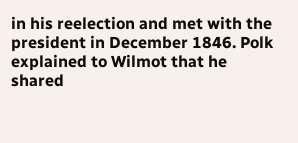in his reelection and met with the president in December 1846. Polk explained to Wilmot that he shared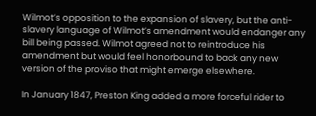Wilmot’s opposition to the expansion of slavery, but the anti-slavery language of Wilmot’s amendment would endanger any bill being passed. Wilmot agreed not to reintroduce his amendment but would feel honorbound to back any new version of the proviso that might emerge elsewhere.

In January 1847, Preston King added a more forceful rider to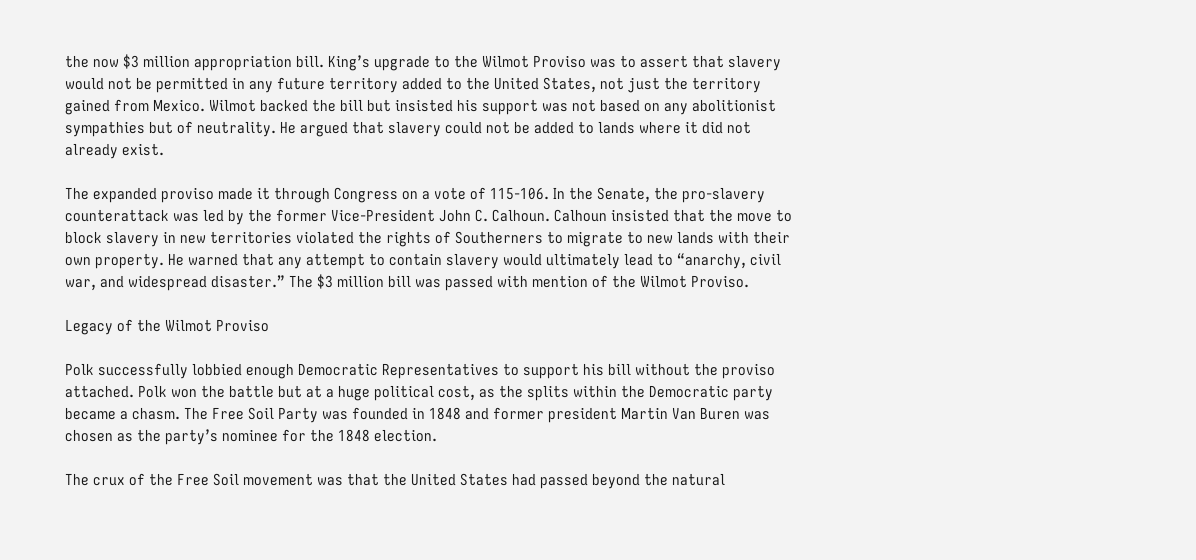the now $3 million appropriation bill. King’s upgrade to the Wilmot Proviso was to assert that slavery would not be permitted in any future territory added to the United States, not just the territory gained from Mexico. Wilmot backed the bill but insisted his support was not based on any abolitionist sympathies but of neutrality. He argued that slavery could not be added to lands where it did not already exist.

The expanded proviso made it through Congress on a vote of 115-106. In the Senate, the pro-slavery counterattack was led by the former Vice-President John C. Calhoun. Calhoun insisted that the move to block slavery in new territories violated the rights of Southerners to migrate to new lands with their own property. He warned that any attempt to contain slavery would ultimately lead to “anarchy, civil war, and widespread disaster.” The $3 million bill was passed with mention of the Wilmot Proviso.

Legacy of the Wilmot Proviso

Polk successfully lobbied enough Democratic Representatives to support his bill without the proviso attached. Polk won the battle but at a huge political cost, as the splits within the Democratic party became a chasm. The Free Soil Party was founded in 1848 and former president Martin Van Buren was chosen as the party’s nominee for the 1848 election.

The crux of the Free Soil movement was that the United States had passed beyond the natural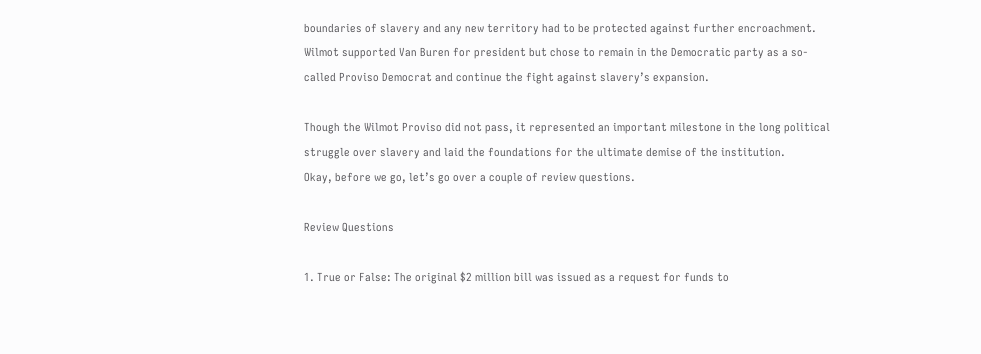boundaries of slavery and any new territory had to be protected against further encroachment. Wilmot supported Van Buren for president but chose to remain in the Democratic party as a so- called Proviso Democrat and continue the fight against slavery’s expansion.

Though the Wilmot Proviso did not pass, it represented an important milestone in the long political struggle over slavery and laid the foundations for the ultimate demise of the institution.
Okay, before we go, let’s go over a couple of review questions.

Review Questions

1. True or False: The original $2 million bill was issued as a request for funds to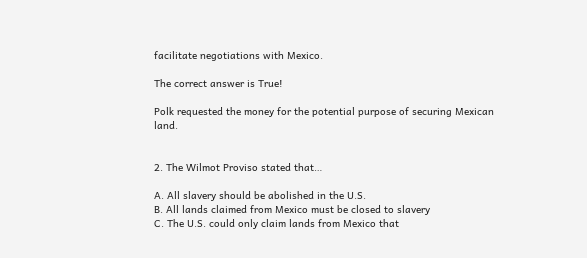facilitate negotiations with Mexico.

The correct answer is True!

Polk requested the money for the potential purpose of securing Mexican land.


2. The Wilmot Proviso stated that…

A. All slavery should be abolished in the U.S.
B. All lands claimed from Mexico must be closed to slavery
C. The U.S. could only claim lands from Mexico that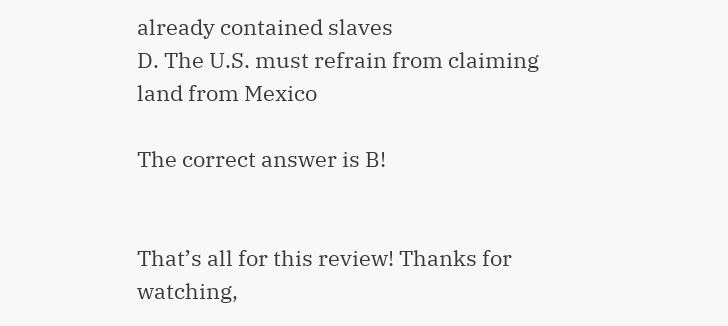already contained slaves
D. The U.S. must refrain from claiming land from Mexico

The correct answer is B!


That’s all for this review! Thanks for watching,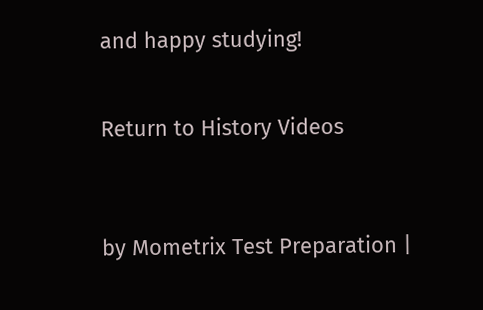and happy studying!


Return to History Videos



by Mometrix Test Preparation |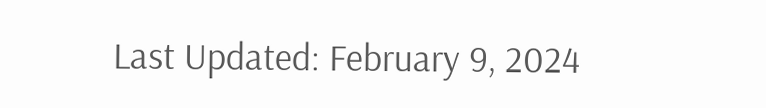Last Updated: February 9, 2024